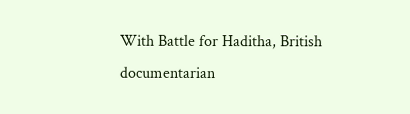With Battle for Haditha, British documentarian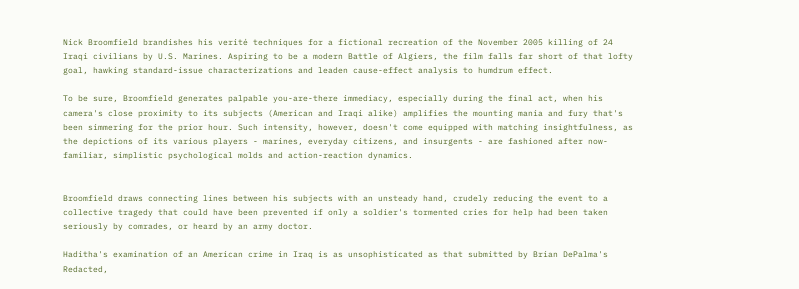Nick Broomfield brandishes his verité techniques for a fictional recreation of the November 2005 killing of 24 Iraqi civilians by U.S. Marines. Aspiring to be a modern Battle of Algiers, the film falls far short of that lofty goal, hawking standard-issue characterizations and leaden cause-effect analysis to humdrum effect.

To be sure, Broomfield generates palpable you-are-there immediacy, especially during the final act, when his camera's close proximity to its subjects (American and Iraqi alike) amplifies the mounting mania and fury that's been simmering for the prior hour. Such intensity, however, doesn't come equipped with matching insightfulness, as the depictions of its various players - marines, everyday citizens, and insurgents - are fashioned after now-familiar, simplistic psychological molds and action-reaction dynamics.


Broomfield draws connecting lines between his subjects with an unsteady hand, crudely reducing the event to a collective tragedy that could have been prevented if only a soldier's tormented cries for help had been taken seriously by comrades, or heard by an army doctor.

Haditha's examination of an American crime in Iraq is as unsophisticated as that submitted by Brian DePalma's Redacted,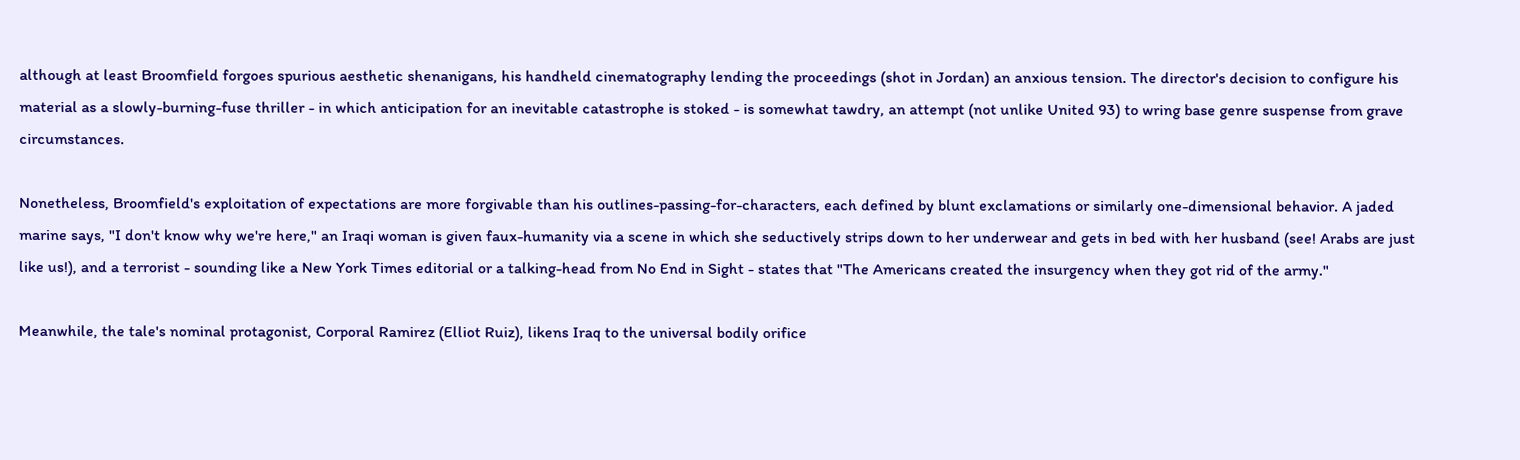although at least Broomfield forgoes spurious aesthetic shenanigans, his handheld cinematography lending the proceedings (shot in Jordan) an anxious tension. The director's decision to configure his material as a slowly-burning-fuse thriller - in which anticipation for an inevitable catastrophe is stoked - is somewhat tawdry, an attempt (not unlike United 93) to wring base genre suspense from grave circumstances.

Nonetheless, Broomfield's exploitation of expectations are more forgivable than his outlines-passing-for-characters, each defined by blunt exclamations or similarly one-dimensional behavior. A jaded marine says, "I don't know why we're here," an Iraqi woman is given faux-humanity via a scene in which she seductively strips down to her underwear and gets in bed with her husband (see! Arabs are just like us!), and a terrorist - sounding like a New York Times editorial or a talking-head from No End in Sight - states that "The Americans created the insurgency when they got rid of the army."

Meanwhile, the tale's nominal protagonist, Corporal Ramirez (Elliot Ruiz), likens Iraq to the universal bodily orifice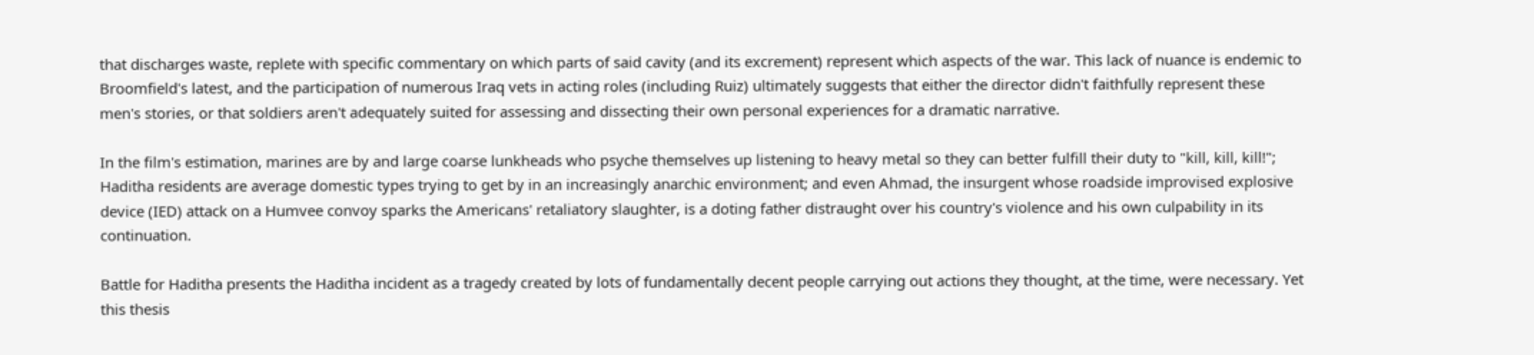that discharges waste, replete with specific commentary on which parts of said cavity (and its excrement) represent which aspects of the war. This lack of nuance is endemic to Broomfield's latest, and the participation of numerous Iraq vets in acting roles (including Ruiz) ultimately suggests that either the director didn't faithfully represent these men's stories, or that soldiers aren't adequately suited for assessing and dissecting their own personal experiences for a dramatic narrative.

In the film's estimation, marines are by and large coarse lunkheads who psyche themselves up listening to heavy metal so they can better fulfill their duty to "kill, kill, kill!"; Haditha residents are average domestic types trying to get by in an increasingly anarchic environment; and even Ahmad, the insurgent whose roadside improvised explosive device (IED) attack on a Humvee convoy sparks the Americans' retaliatory slaughter, is a doting father distraught over his country's violence and his own culpability in its continuation.

Battle for Haditha presents the Haditha incident as a tragedy created by lots of fundamentally decent people carrying out actions they thought, at the time, were necessary. Yet this thesis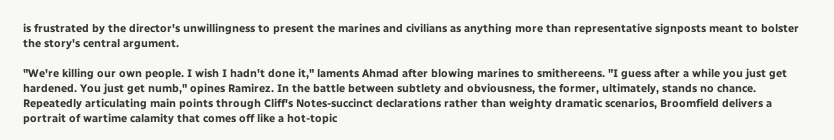is frustrated by the director's unwillingness to present the marines and civilians as anything more than representative signposts meant to bolster the story's central argument.

"We're killing our own people. I wish I hadn't done it," laments Ahmad after blowing marines to smithereens. "I guess after a while you just get hardened. You just get numb," opines Ramirez. In the battle between subtlety and obviousness, the former, ultimately, stands no chance. Repeatedly articulating main points through Cliff's Notes-succinct declarations rather than weighty dramatic scenarios, Broomfield delivers a portrait of wartime calamity that comes off like a hot-topic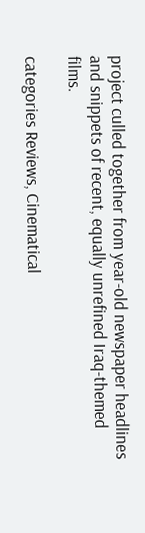project culled together from year-old newspaper headlines and snippets of recent, equally unrefined Iraq-themed films.

categories Reviews, Cinematical